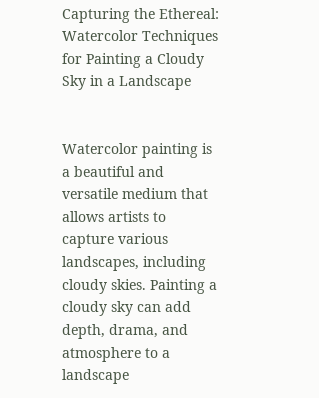Capturing the Ethereal: Watercolor Techniques for Painting a Cloudy Sky in a Landscape


Watercolor painting is a beautiful and versatile medium that allows artists to capture various landscapes, including cloudy skies. Painting a cloudy sky can add depth, drama, and atmosphere to a landscape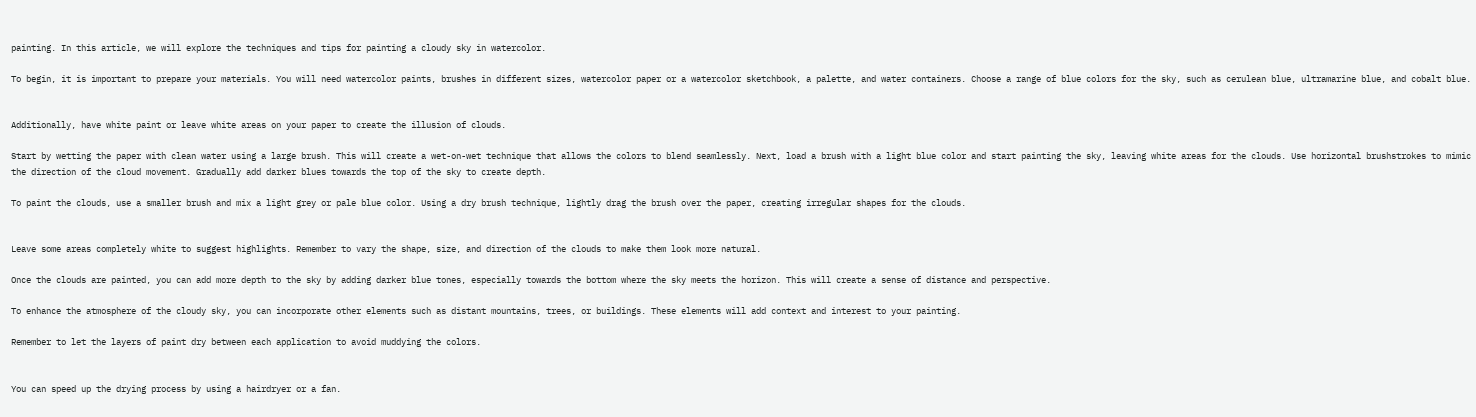painting. In this article, we will explore the techniques and tips for painting a cloudy sky in watercolor.

To begin, it is important to prepare your materials. You will need watercolor paints, brushes in different sizes, watercolor paper or a watercolor sketchbook, a palette, and water containers. Choose a range of blue colors for the sky, such as cerulean blue, ultramarine blue, and cobalt blue.


Additionally, have white paint or leave white areas on your paper to create the illusion of clouds.

Start by wetting the paper with clean water using a large brush. This will create a wet-on-wet technique that allows the colors to blend seamlessly. Next, load a brush with a light blue color and start painting the sky, leaving white areas for the clouds. Use horizontal brushstrokes to mimic the direction of the cloud movement. Gradually add darker blues towards the top of the sky to create depth.

To paint the clouds, use a smaller brush and mix a light grey or pale blue color. Using a dry brush technique, lightly drag the brush over the paper, creating irregular shapes for the clouds.


Leave some areas completely white to suggest highlights. Remember to vary the shape, size, and direction of the clouds to make them look more natural.

Once the clouds are painted, you can add more depth to the sky by adding darker blue tones, especially towards the bottom where the sky meets the horizon. This will create a sense of distance and perspective.

To enhance the atmosphere of the cloudy sky, you can incorporate other elements such as distant mountains, trees, or buildings. These elements will add context and interest to your painting.

Remember to let the layers of paint dry between each application to avoid muddying the colors.


You can speed up the drying process by using a hairdryer or a fan.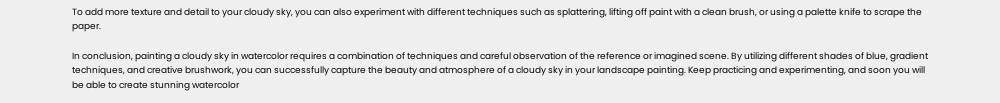To add more texture and detail to your cloudy sky, you can also experiment with different techniques such as splattering, lifting off paint with a clean brush, or using a palette knife to scrape the paper.

In conclusion, painting a cloudy sky in watercolor requires a combination of techniques and careful observation of the reference or imagined scene. By utilizing different shades of blue, gradient techniques, and creative brushwork, you can successfully capture the beauty and atmosphere of a cloudy sky in your landscape painting. Keep practicing and experimenting, and soon you will be able to create stunning watercolor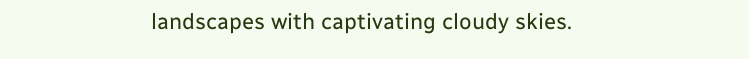landscapes with captivating cloudy skies.